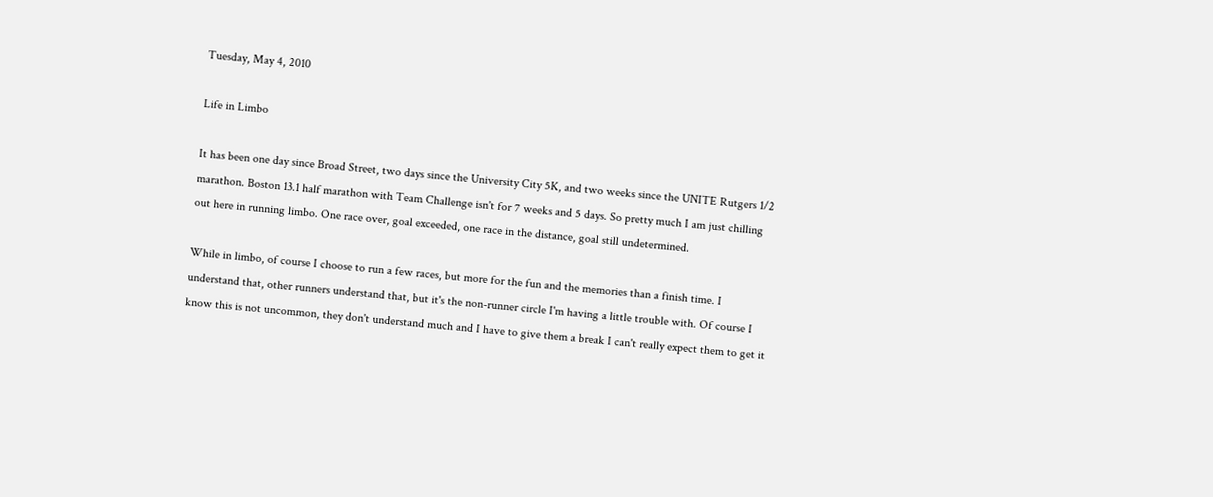Tuesday, May 4, 2010

Life in Limbo

It has been one day since Broad Street, two days since the University City 5K, and two weeks since the UNITE Rutgers 1/2 marathon. Boston 13.1 half marathon with Team Challenge isn't for 7 weeks and 5 days. So pretty much I am just chilling out here in running limbo. One race over, goal exceeded, one race in the distance, goal still undetermined.

While in limbo, of course I choose to run a few races, but more for the fun and the memories than a finish time. I understand that, other runners understand that, but it's the non-runner circle I'm having a little trouble with. Of course I know this is not uncommon, they don't understand much and I have to give them a break I can't really expect them to get it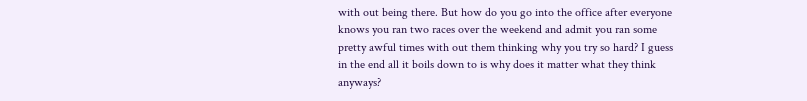with out being there. But how do you go into the office after everyone knows you ran two races over the weekend and admit you ran some pretty awful times with out them thinking why you try so hard? I guess in the end all it boils down to is why does it matter what they think anyways?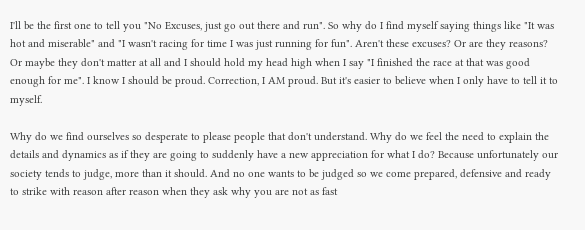I'll be the first one to tell you "No Excuses, just go out there and run". So why do I find myself saying things like "It was hot and miserable" and "I wasn't racing for time I was just running for fun". Aren't these excuses? Or are they reasons? Or maybe they don't matter at all and I should hold my head high when I say "I finished the race at that was good enough for me". I know I should be proud. Correction, I AM proud. But it's easier to believe when I only have to tell it to myself.

Why do we find ourselves so desperate to please people that don't understand. Why do we feel the need to explain the details and dynamics as if they are going to suddenly have a new appreciation for what I do? Because unfortunately our society tends to judge, more than it should. And no one wants to be judged so we come prepared, defensive and ready to strike with reason after reason when they ask why you are not as fast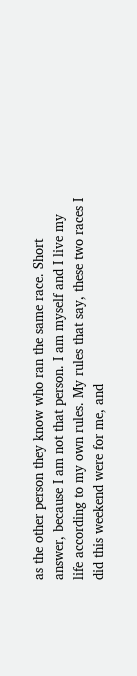as the other person they know who ran the same race. Short answer, because I am not that person. I am myself and I live my life according to my own rules. My rules that say, these two races I did this weekend were for me, and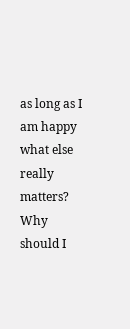as long as I am happy what else really matters? Why should I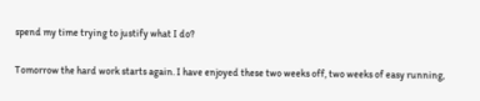spend my time trying to justify what I do?

Tomorrow the hard work starts again. I have enjoyed these two weeks off, two weeks of easy running,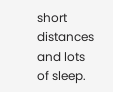short distances and lots of sleep.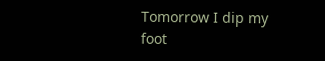Tomorrow I dip my foot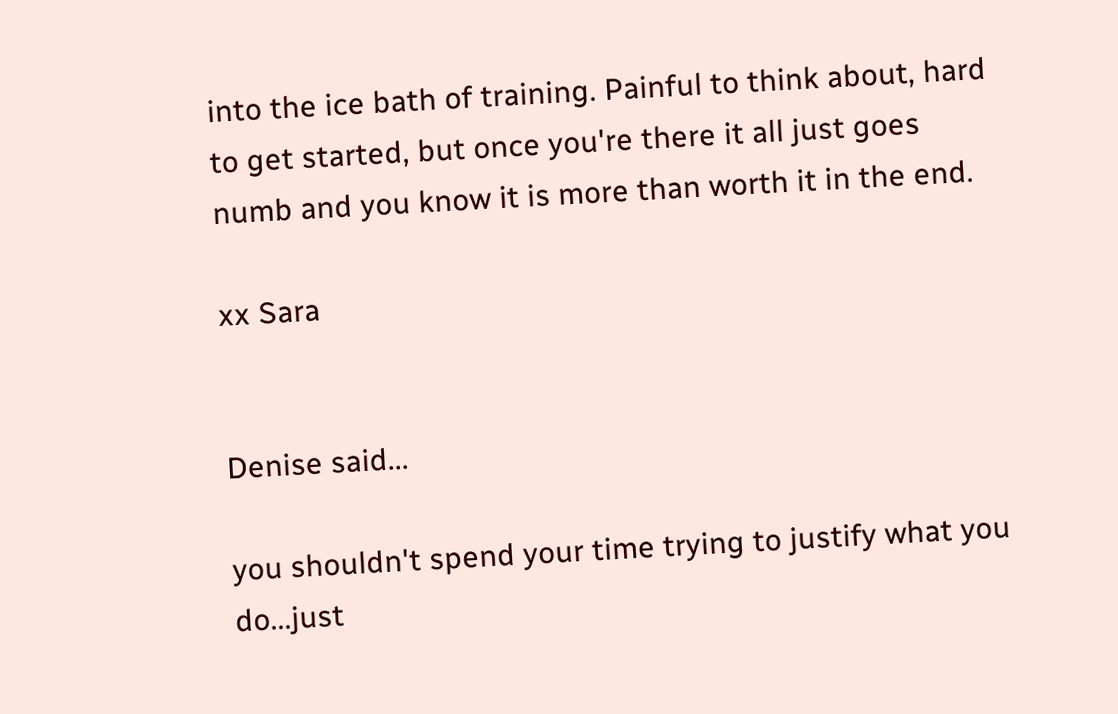into the ice bath of training. Painful to think about, hard to get started, but once you're there it all just goes numb and you know it is more than worth it in the end.

xx Sara


Denise said...

you shouldn't spend your time trying to justify what you do...just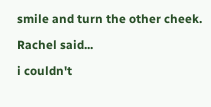smile and turn the other cheek.

Rachel said...

i couldn't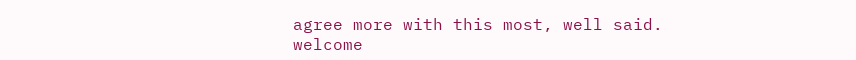agree more with this most, well said. welcome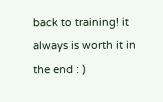back to training! it always is worth it in the end : )